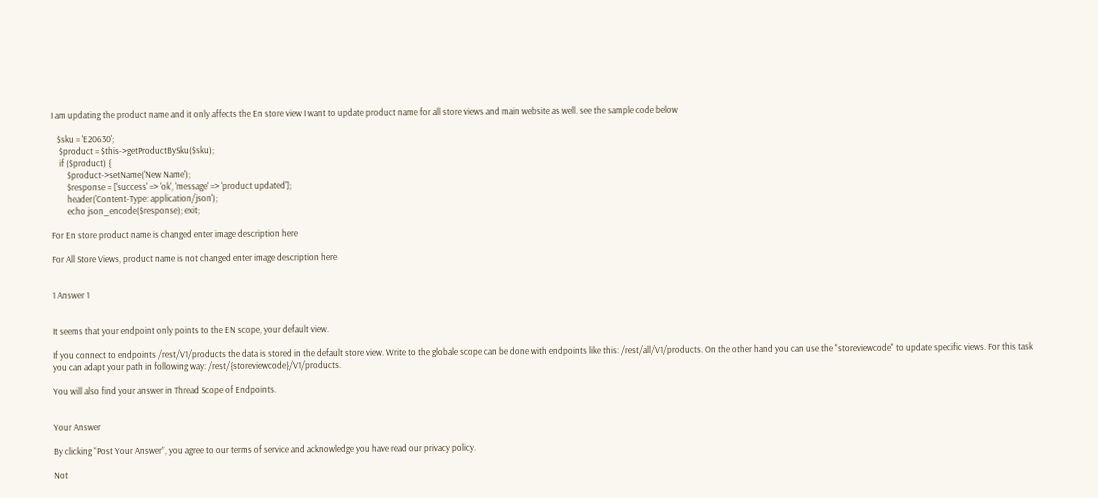I am updating the product name and it only affects the En store view I want to update product name for all store views and main website as well. see the sample code below

   $sku = 'E20630';
    $product = $this->getProductBySku($sku);
    if ($product) {
        $product->setName('New Name');
        $response = ['success' => 'ok', 'message' => 'product updated'];
        header('Content-Type: application/json');
        echo json_encode($response); exit;

For En store product name is changed enter image description here

For All Store Views, product name is not changed enter image description here


1 Answer 1


It seems that your endpoint only points to the EN scope, your default view.

If you connect to endpoints /rest/V1/products the data is stored in the default store view. Write to the globale scope can be done with endpoints like this: /rest/all/V1/products. On the other hand you can use the "storeviewcode" to update specific views. For this task you can adapt your path in following way: /rest/{storeviewcode}/V1/products.

You will also find your answer in Thread Scope of Endpoints.


Your Answer

By clicking “Post Your Answer”, you agree to our terms of service and acknowledge you have read our privacy policy.

Not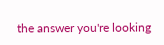the answer you're looking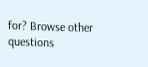for? Browse other questions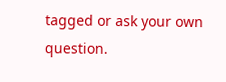tagged or ask your own question.